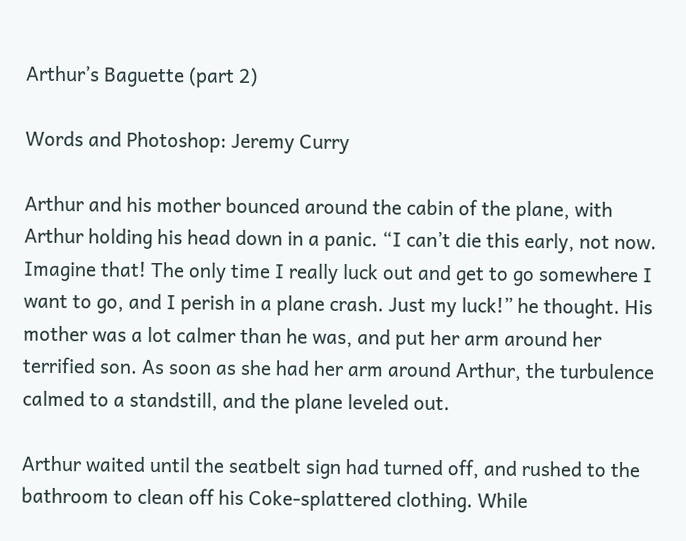Arthur’s Baguette (part 2)

Words and Photoshop: Jeremy Curry

Arthur and his mother bounced around the cabin of the plane, with Arthur holding his head down in a panic. “I can’t die this early, not now. Imagine that! The only time I really luck out and get to go somewhere I want to go, and I perish in a plane crash. Just my luck!” he thought. His mother was a lot calmer than he was, and put her arm around her terrified son. As soon as she had her arm around Arthur, the turbulence calmed to a standstill, and the plane leveled out.

Arthur waited until the seatbelt sign had turned off, and rushed to the bathroom to clean off his Coke-splattered clothing. While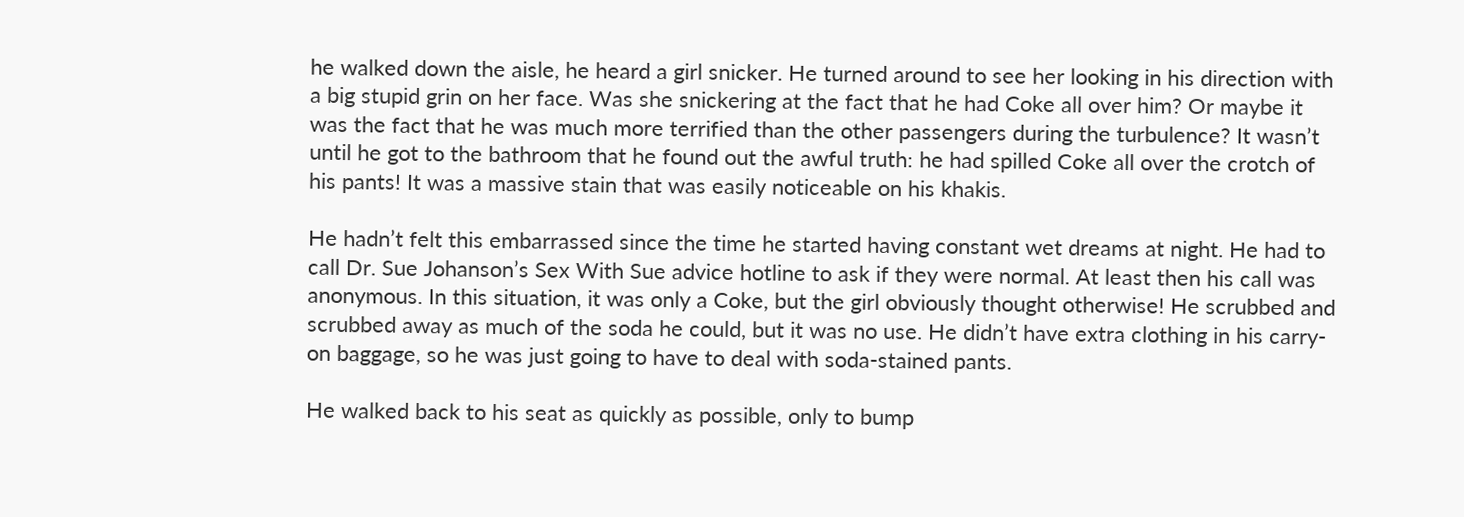he walked down the aisle, he heard a girl snicker. He turned around to see her looking in his direction with a big stupid grin on her face. Was she snickering at the fact that he had Coke all over him? Or maybe it was the fact that he was much more terrified than the other passengers during the turbulence? It wasn’t until he got to the bathroom that he found out the awful truth: he had spilled Coke all over the crotch of his pants! It was a massive stain that was easily noticeable on his khakis.

He hadn’t felt this embarrassed since the time he started having constant wet dreams at night. He had to call Dr. Sue Johanson’s Sex With Sue advice hotline to ask if they were normal. At least then his call was anonymous. In this situation, it was only a Coke, but the girl obviously thought otherwise! He scrubbed and scrubbed away as much of the soda he could, but it was no use. He didn’t have extra clothing in his carry-on baggage, so he was just going to have to deal with soda-stained pants.

He walked back to his seat as quickly as possible, only to bump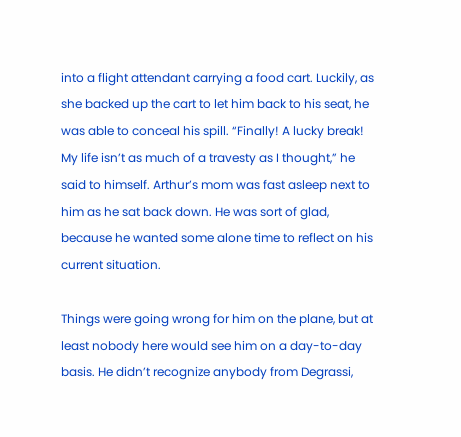into a flight attendant carrying a food cart. Luckily, as she backed up the cart to let him back to his seat, he was able to conceal his spill. “Finally! A lucky break! My life isn’t as much of a travesty as I thought,” he said to himself. Arthur’s mom was fast asleep next to him as he sat back down. He was sort of glad, because he wanted some alone time to reflect on his current situation.

Things were going wrong for him on the plane, but at least nobody here would see him on a day-to-day basis. He didn’t recognize anybody from Degrassi,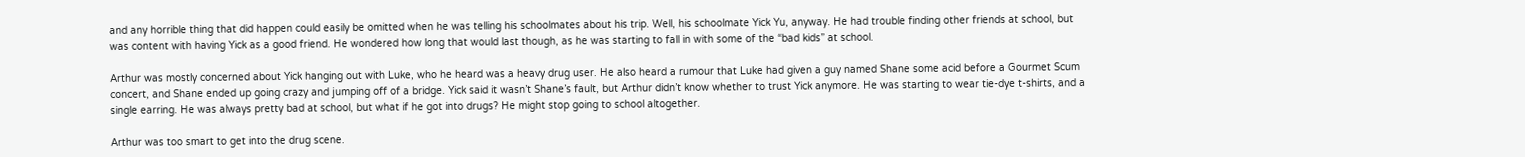and any horrible thing that did happen could easily be omitted when he was telling his schoolmates about his trip. Well, his schoolmate Yick Yu, anyway. He had trouble finding other friends at school, but was content with having Yick as a good friend. He wondered how long that would last though, as he was starting to fall in with some of the “bad kids” at school.

Arthur was mostly concerned about Yick hanging out with Luke, who he heard was a heavy drug user. He also heard a rumour that Luke had given a guy named Shane some acid before a Gourmet Scum concert, and Shane ended up going crazy and jumping off of a bridge. Yick said it wasn’t Shane’s fault, but Arthur didn’t know whether to trust Yick anymore. He was starting to wear tie-dye t-shirts, and a single earring. He was always pretty bad at school, but what if he got into drugs? He might stop going to school altogether.

Arthur was too smart to get into the drug scene.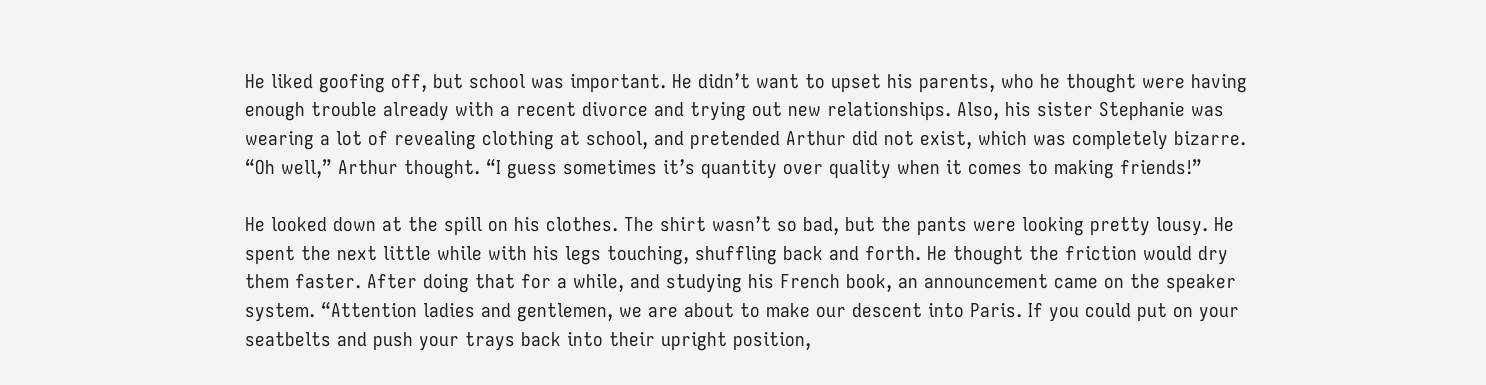He liked goofing off, but school was important. He didn’t want to upset his parents, who he thought were having enough trouble already with a recent divorce and trying out new relationships. Also, his sister Stephanie was wearing a lot of revealing clothing at school, and pretended Arthur did not exist, which was completely bizarre. “Oh well,” Arthur thought. “I guess sometimes it’s quantity over quality when it comes to making friends!”

He looked down at the spill on his clothes. The shirt wasn’t so bad, but the pants were looking pretty lousy. He spent the next little while with his legs touching, shuffling back and forth. He thought the friction would dry them faster. After doing that for a while, and studying his French book, an announcement came on the speaker system. “Attention ladies and gentlemen, we are about to make our descent into Paris. If you could put on your seatbelts and push your trays back into their upright position,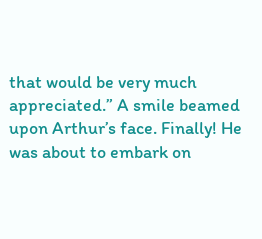that would be very much appreciated.” A smile beamed upon Arthur’s face. Finally! He was about to embark on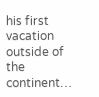his first vacation outside of the continent…